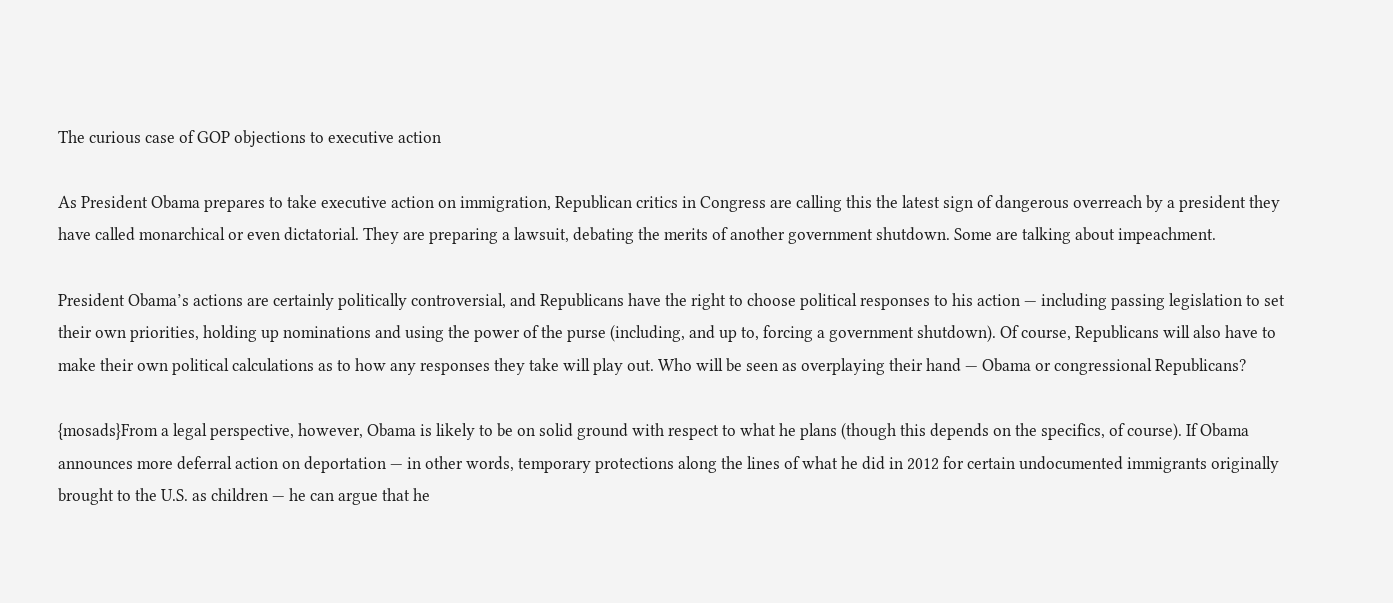The curious case of GOP objections to executive action

As President Obama prepares to take executive action on immigration, Republican critics in Congress are calling this the latest sign of dangerous overreach by a president they have called monarchical or even dictatorial. They are preparing a lawsuit, debating the merits of another government shutdown. Some are talking about impeachment.

President Obama’s actions are certainly politically controversial, and Republicans have the right to choose political responses to his action — including passing legislation to set their own priorities, holding up nominations and using the power of the purse (including, and up to, forcing a government shutdown). Of course, Republicans will also have to make their own political calculations as to how any responses they take will play out. Who will be seen as overplaying their hand — Obama or congressional Republicans?

{mosads}From a legal perspective, however, Obama is likely to be on solid ground with respect to what he plans (though this depends on the specifics, of course). If Obama announces more deferral action on deportation — in other words, temporary protections along the lines of what he did in 2012 for certain undocumented immigrants originally brought to the U.S. as children — he can argue that he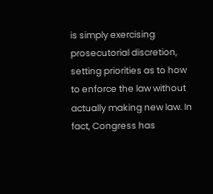is simply exercising prosecutorial discretion, setting priorities as to how to enforce the law without actually making new law. In fact, Congress has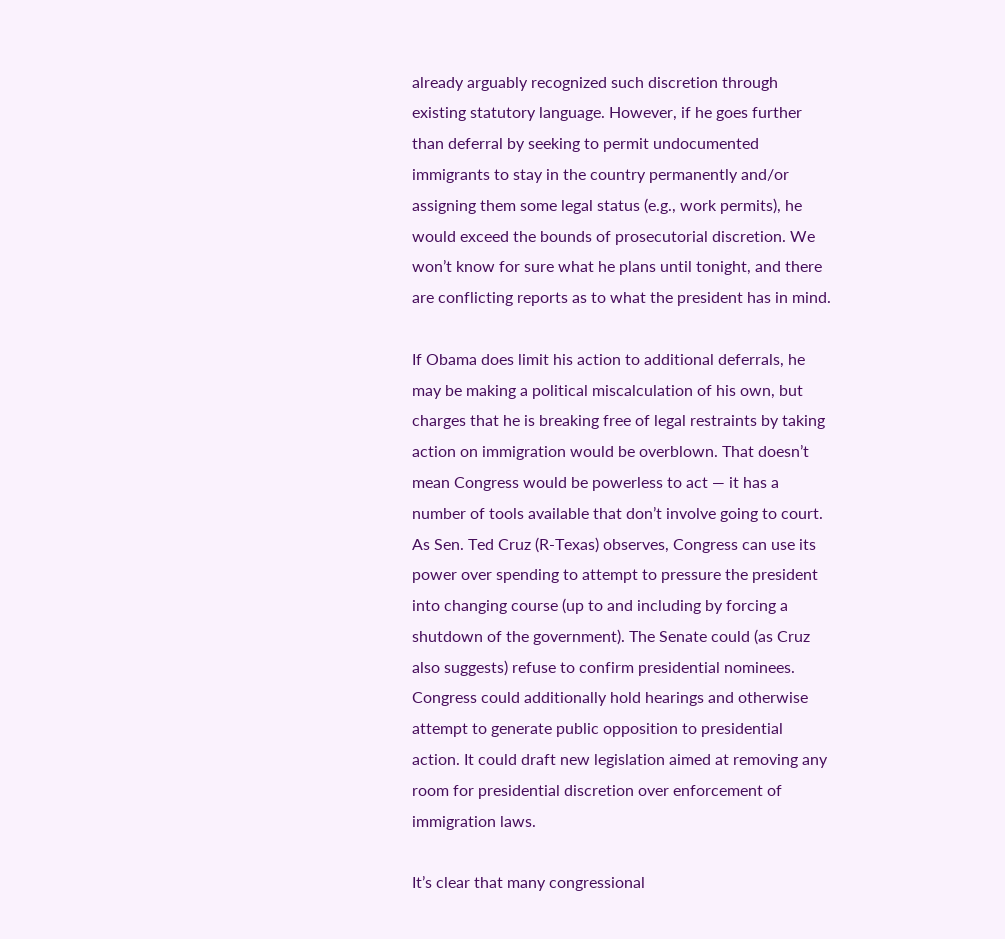already arguably recognized such discretion through existing statutory language. However, if he goes further than deferral by seeking to permit undocumented immigrants to stay in the country permanently and/or assigning them some legal status (e.g., work permits), he would exceed the bounds of prosecutorial discretion. We won’t know for sure what he plans until tonight, and there are conflicting reports as to what the president has in mind.

If Obama does limit his action to additional deferrals, he may be making a political miscalculation of his own, but charges that he is breaking free of legal restraints by taking action on immigration would be overblown. That doesn’t mean Congress would be powerless to act — it has a number of tools available that don’t involve going to court. As Sen. Ted Cruz (R-Texas) observes, Congress can use its power over spending to attempt to pressure the president into changing course (up to and including by forcing a shutdown of the government). The Senate could (as Cruz also suggests) refuse to confirm presidential nominees. Congress could additionally hold hearings and otherwise attempt to generate public opposition to presidential action. It could draft new legislation aimed at removing any room for presidential discretion over enforcement of immigration laws.

It’s clear that many congressional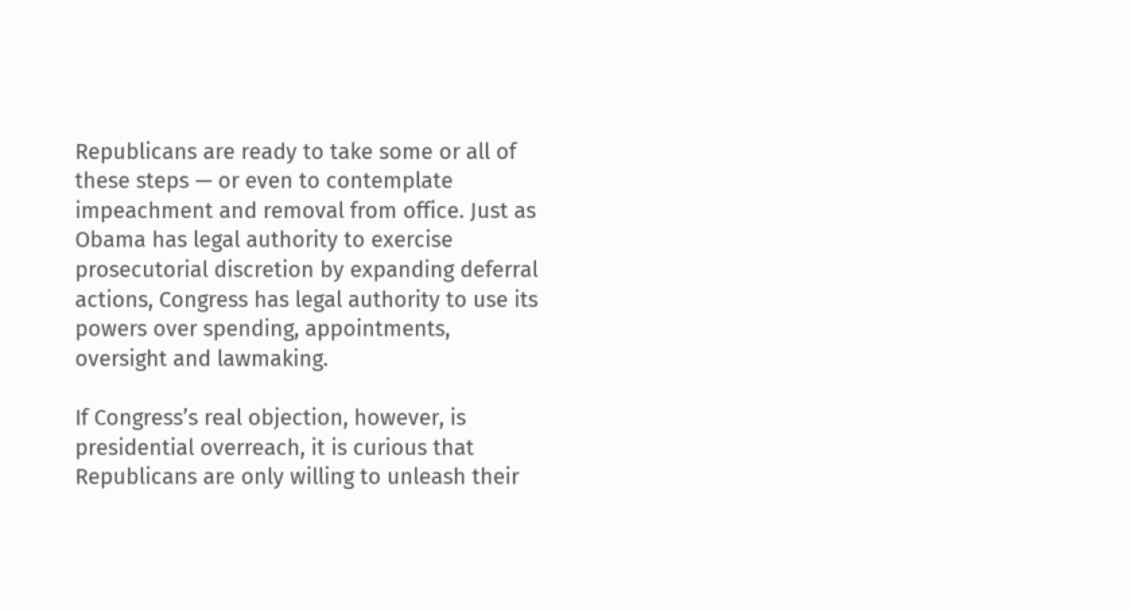Republicans are ready to take some or all of these steps — or even to contemplate impeachment and removal from office. Just as Obama has legal authority to exercise prosecutorial discretion by expanding deferral actions, Congress has legal authority to use its powers over spending, appointments, oversight and lawmaking.

If Congress’s real objection, however, is presidential overreach, it is curious that Republicans are only willing to unleash their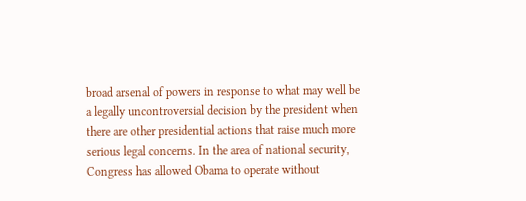broad arsenal of powers in response to what may well be a legally uncontroversial decision by the president when there are other presidential actions that raise much more serious legal concerns. In the area of national security, Congress has allowed Obama to operate without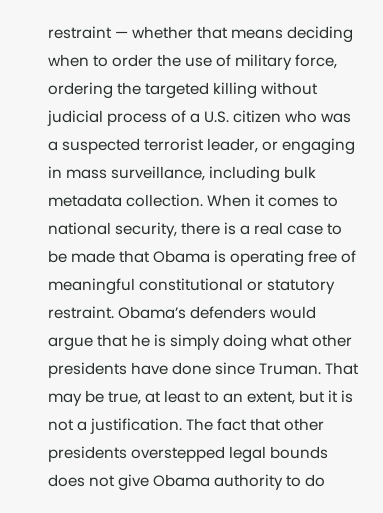restraint — whether that means deciding when to order the use of military force, ordering the targeted killing without judicial process of a U.S. citizen who was a suspected terrorist leader, or engaging in mass surveillance, including bulk metadata collection. When it comes to national security, there is a real case to be made that Obama is operating free of meaningful constitutional or statutory restraint. Obama’s defenders would argue that he is simply doing what other presidents have done since Truman. That may be true, at least to an extent, but it is not a justification. The fact that other presidents overstepped legal bounds does not give Obama authority to do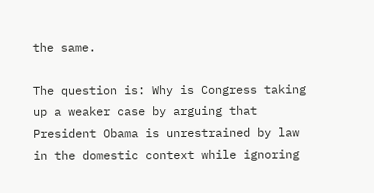the same.

The question is: Why is Congress taking up a weaker case by arguing that President Obama is unrestrained by law in the domestic context while ignoring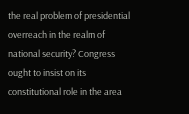the real problem of presidential overreach in the realm of national security? Congress ought to insist on its constitutional role in the area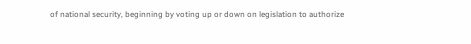of national security, beginning by voting up or down on legislation to authorize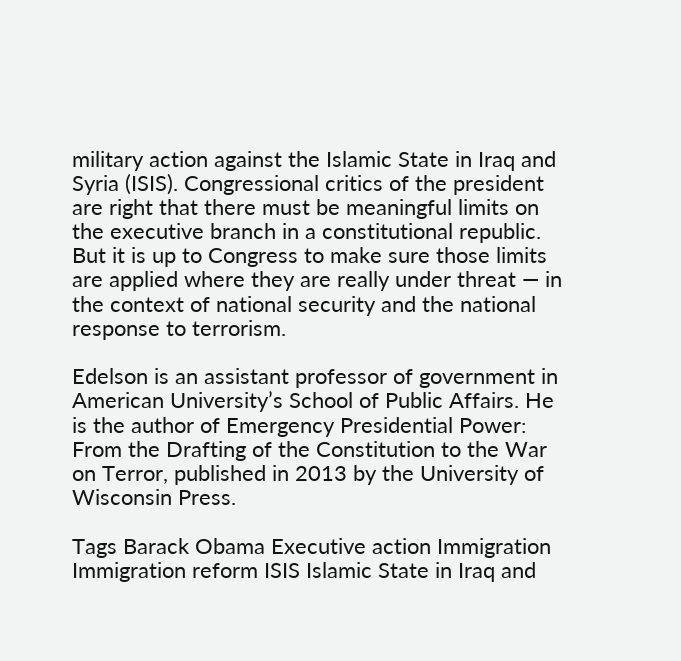military action against the Islamic State in Iraq and Syria (ISIS). Congressional critics of the president are right that there must be meaningful limits on the executive branch in a constitutional republic. But it is up to Congress to make sure those limits are applied where they are really under threat — in the context of national security and the national response to terrorism.

Edelson is an assistant professor of government in American University’s School of Public Affairs. He is the author of Emergency Presidential Power: From the Drafting of the Constitution to the War on Terror, published in 2013 by the University of Wisconsin Press.

Tags Barack Obama Executive action Immigration Immigration reform ISIS Islamic State in Iraq and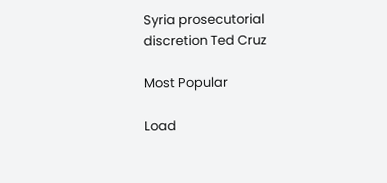Syria prosecutorial discretion Ted Cruz

Most Popular

Load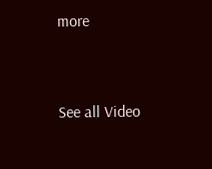more


See all Video